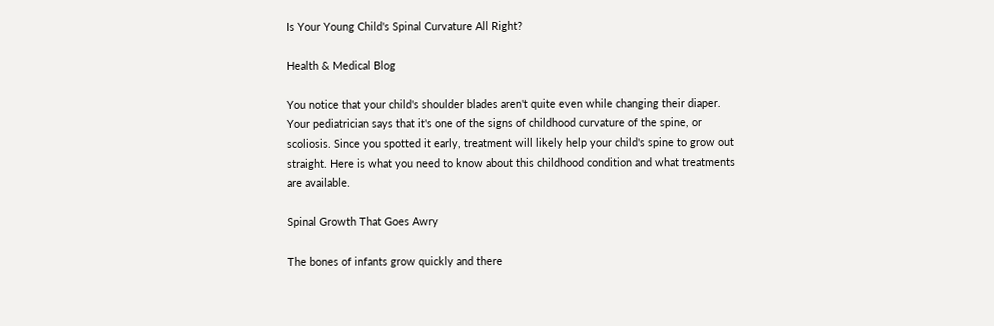Is Your Young Child's Spinal Curvature All Right?

Health & Medical Blog

You notice that your child's shoulder blades aren't quite even while changing their diaper. Your pediatrician says that it's one of the signs of childhood curvature of the spine, or scoliosis. Since you spotted it early, treatment will likely help your child's spine to grow out straight. Here is what you need to know about this childhood condition and what treatments are available.

Spinal Growth That Goes Awry

The bones of infants grow quickly and there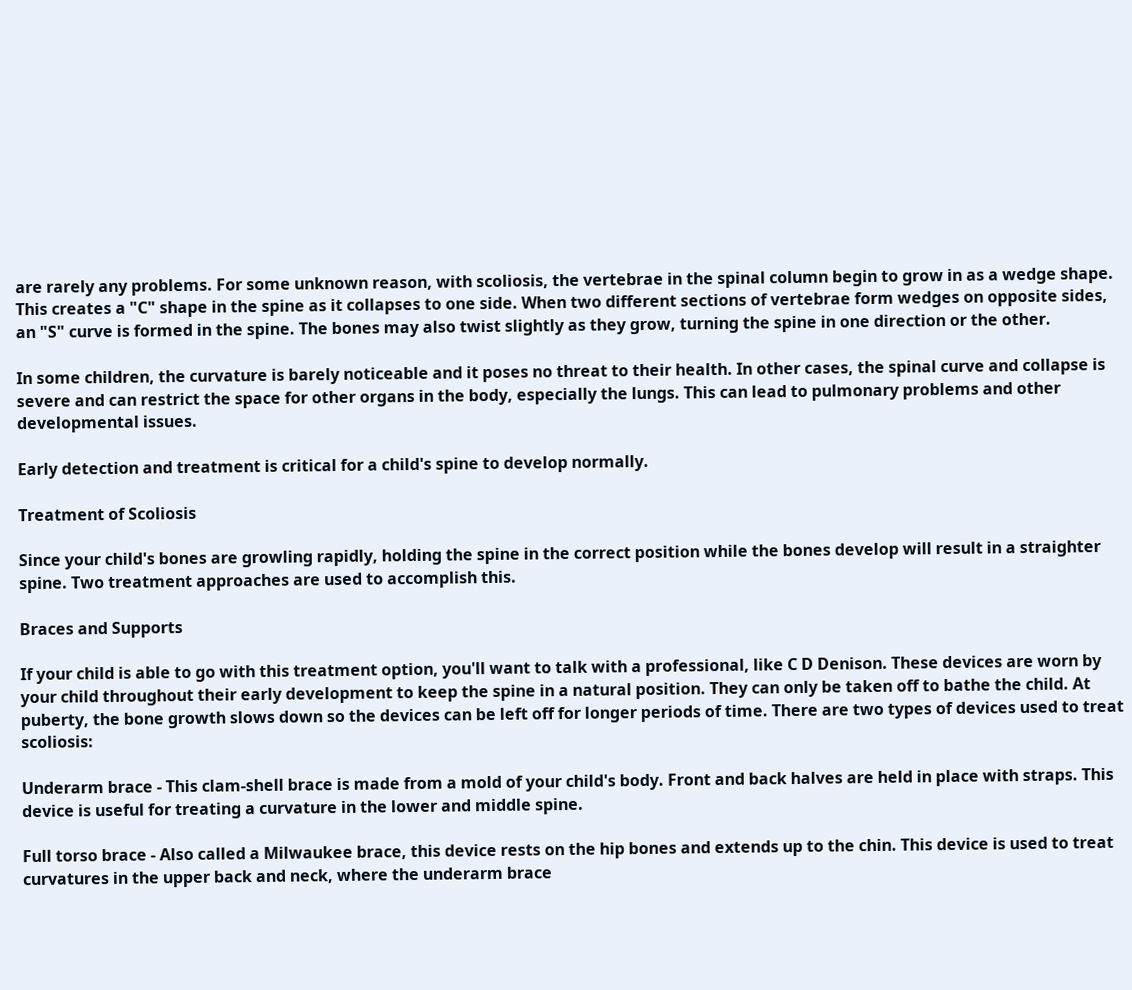are rarely any problems. For some unknown reason, with scoliosis, the vertebrae in the spinal column begin to grow in as a wedge shape. This creates a "C" shape in the spine as it collapses to one side. When two different sections of vertebrae form wedges on opposite sides, an "S" curve is formed in the spine. The bones may also twist slightly as they grow, turning the spine in one direction or the other.

In some children, the curvature is barely noticeable and it poses no threat to their health. In other cases, the spinal curve and collapse is severe and can restrict the space for other organs in the body, especially the lungs. This can lead to pulmonary problems and other developmental issues.

Early detection and treatment is critical for a child's spine to develop normally.

Treatment of Scoliosis

Since your child's bones are growling rapidly, holding the spine in the correct position while the bones develop will result in a straighter spine. Two treatment approaches are used to accomplish this.

Braces and Supports

If your child is able to go with this treatment option, you'll want to talk with a professional, like C D Denison. These devices are worn by your child throughout their early development to keep the spine in a natural position. They can only be taken off to bathe the child. At puberty, the bone growth slows down so the devices can be left off for longer periods of time. There are two types of devices used to treat scoliosis:

Underarm brace - This clam-shell brace is made from a mold of your child's body. Front and back halves are held in place with straps. This device is useful for treating a curvature in the lower and middle spine.

Full torso brace - Also called a Milwaukee brace, this device rests on the hip bones and extends up to the chin. This device is used to treat curvatures in the upper back and neck, where the underarm brace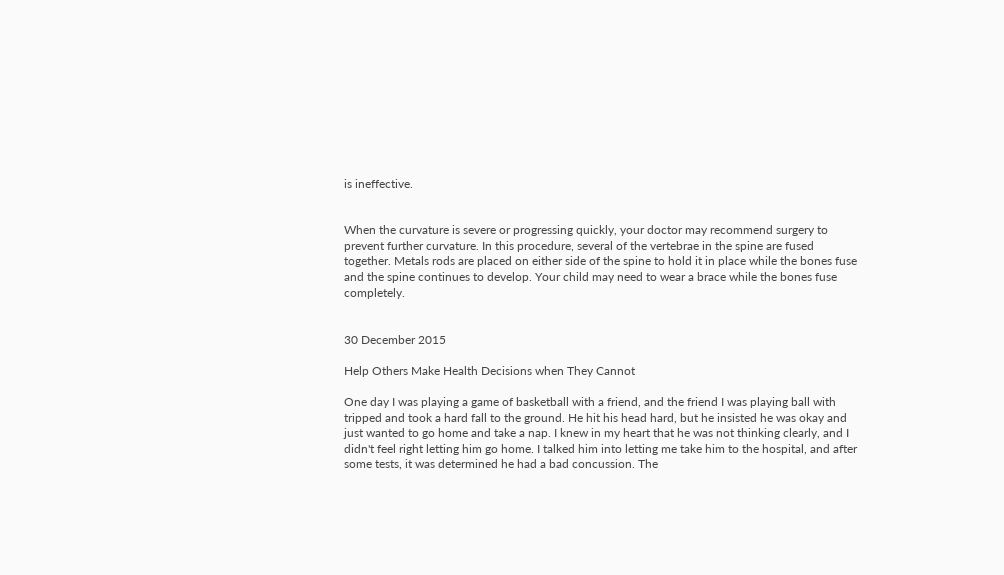is ineffective.


When the curvature is severe or progressing quickly, your doctor may recommend surgery to prevent further curvature. In this procedure, several of the vertebrae in the spine are fused together. Metals rods are placed on either side of the spine to hold it in place while the bones fuse and the spine continues to develop. Your child may need to wear a brace while the bones fuse completely.


30 December 2015

Help Others Make Health Decisions when They Cannot

One day I was playing a game of basketball with a friend, and the friend I was playing ball with tripped and took a hard fall to the ground. He hit his head hard, but he insisted he was okay and just wanted to go home and take a nap. I knew in my heart that he was not thinking clearly, and I didn't feel right letting him go home. I talked him into letting me take him to the hospital, and after some tests, it was determined he had a bad concussion. The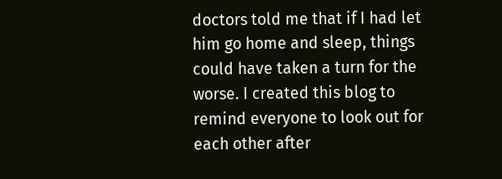doctors told me that if I had let him go home and sleep, things could have taken a turn for the worse. I created this blog to remind everyone to look out for each other after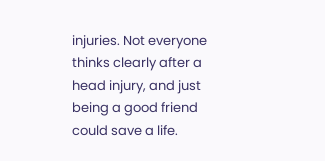injuries. Not everyone thinks clearly after a head injury, and just being a good friend could save a life.